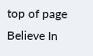top of page
Believe In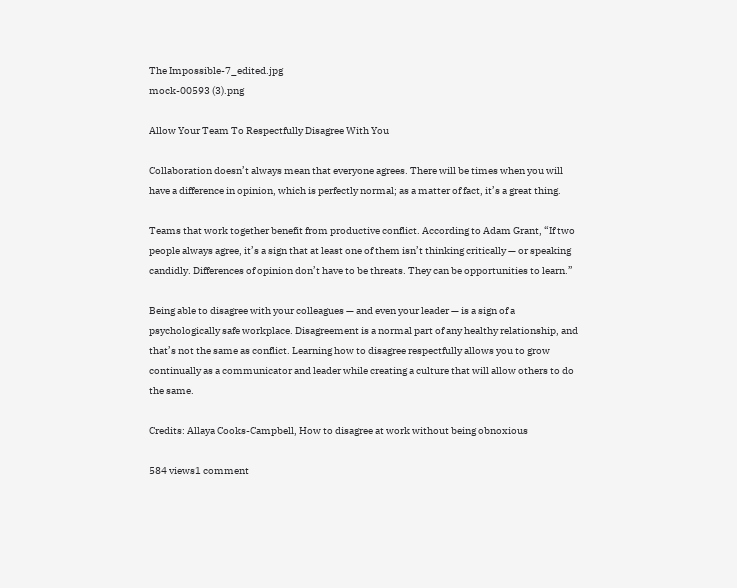The Impossible-7_edited.jpg
mock-00593 (3).png

Allow Your Team To Respectfully Disagree With You

Collaboration doesn’t always mean that everyone agrees. There will be times when you will have a difference in opinion, which is perfectly normal; as a matter of fact, it’s a great thing.

Teams that work together benefit from productive conflict. According to Adam Grant, “If two people always agree, it’s a sign that at least one of them isn’t thinking critically — or speaking candidly. Differences of opinion don’t have to be threats. They can be opportunities to learn.”

Being able to disagree with your colleagues — and even your leader — is a sign of a psychologically safe workplace. Disagreement is a normal part of any healthy relationship, and that’s not the same as conflict. Learning how to disagree respectfully allows you to grow continually as a communicator and leader while creating a culture that will allow others to do the same.

Credits: Allaya Cooks-Campbell, How to disagree at work without being obnoxious

584 views1 comment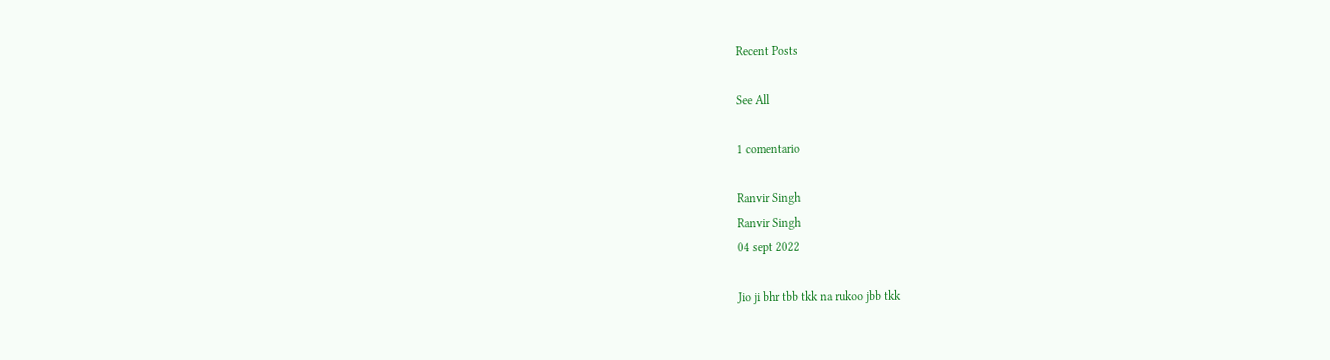Recent Posts

See All

1 comentario

Ranvir Singh
Ranvir Singh
04 sept 2022

Jio ji bhr tbb tkk na rukoo jbb tkk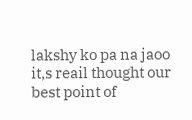lakshy ko pa na jaoo it,s reail thought our best point of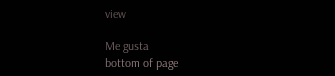view

Me gusta
bottom of page